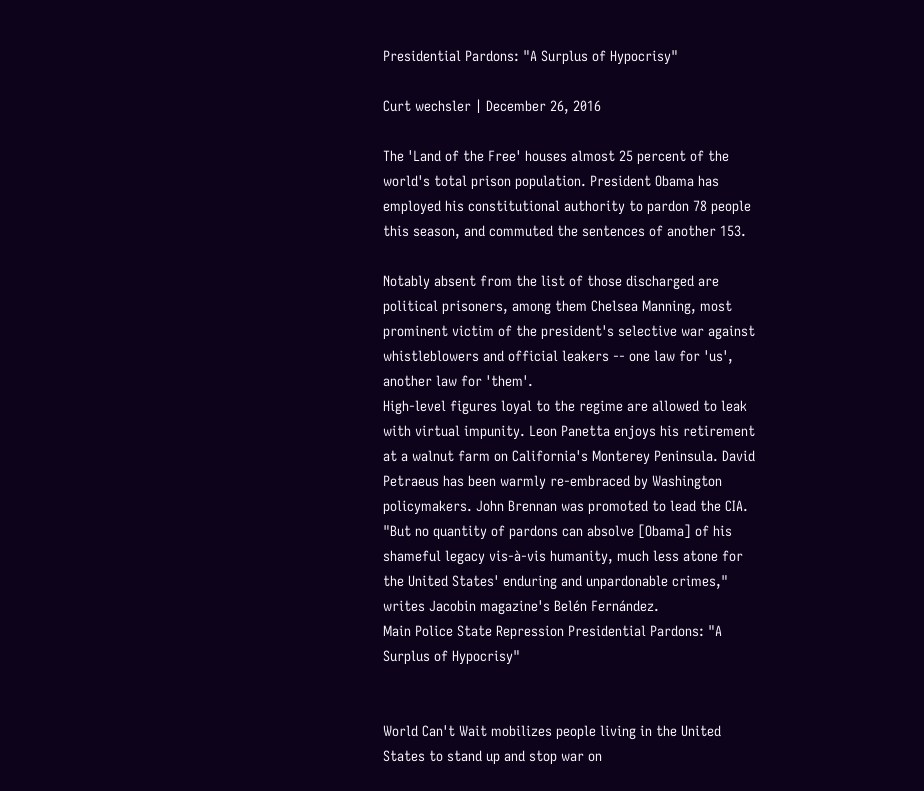Presidential Pardons: "A Surplus of Hypocrisy"

Curt wechsler | December 26, 2016

The 'Land of the Free' houses almost 25 percent of the world's total prison population. President Obama has employed his constitutional authority to pardon 78 people this season, and commuted the sentences of another 153.

Notably absent from the list of those discharged are political prisoners, among them Chelsea Manning, most prominent victim of the president's selective war against whistleblowers and official leakers -- one law for 'us', another law for 'them'.
High-level figures loyal to the regime are allowed to leak with virtual impunity. Leon Panetta enjoys his retirement at a walnut farm on California's Monterey Peninsula. David Petraeus has been warmly re-embraced by Washington policymakers. John Brennan was promoted to lead the CIA.
"But no quantity of pardons can absolve [Obama] of his shameful legacy vis-à-vis humanity, much less atone for the United States' enduring and unpardonable crimes," writes Jacobin magazine's Belén Fernández.
Main Police State Repression Presidential Pardons: "A Surplus of Hypocrisy"


World Can't Wait mobilizes people living in the United States to stand up and stop war on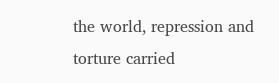the world, repression and torture carried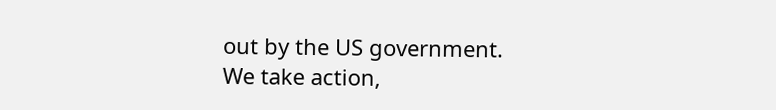out by the US government. We take action,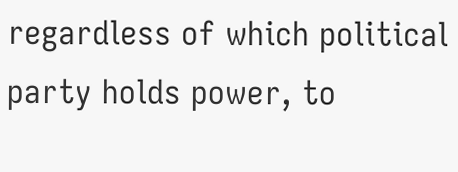regardless of which political party holds power, to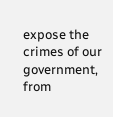expose the crimes of our government, from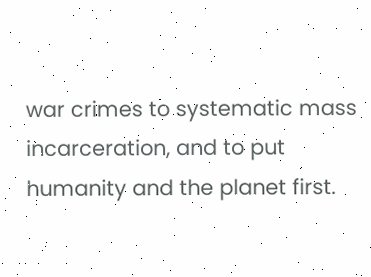war crimes to systematic mass incarceration, and to put humanity and the planet first.